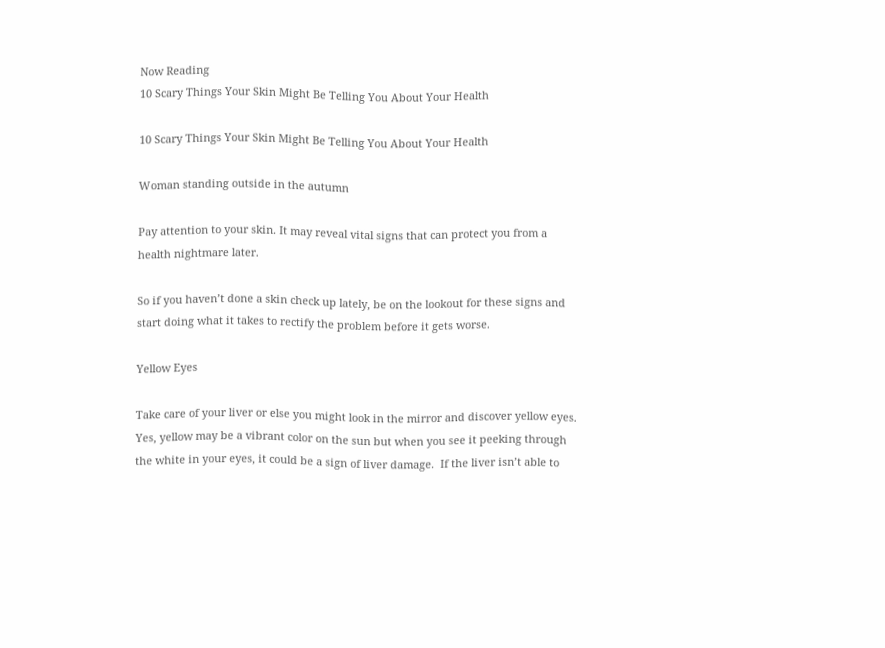Now Reading
10 Scary Things Your Skin Might Be Telling You About Your Health

10 Scary Things Your Skin Might Be Telling You About Your Health

Woman standing outside in the autumn

Pay attention to your skin. It may reveal vital signs that can protect you from a health nightmare later.

So if you haven’t done a skin check up lately, be on the lookout for these signs and start doing what it takes to rectify the problem before it gets worse.

Yellow Eyes

Take care of your liver or else you might look in the mirror and discover yellow eyes. Yes, yellow may be a vibrant color on the sun but when you see it peeking through the white in your eyes, it could be a sign of liver damage.  If the liver isn’t able to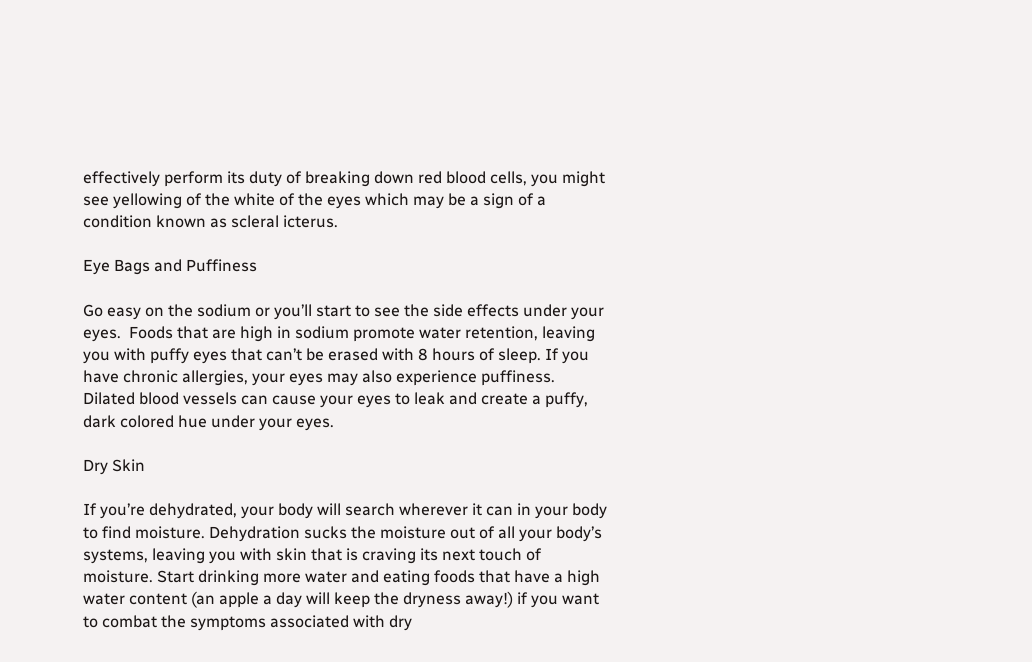effectively perform its duty of breaking down red blood cells, you might see yellowing of the white of the eyes which may be a sign of a condition known as scleral icterus.

Eye Bags and Puffiness

Go easy on the sodium or you’ll start to see the side effects under your eyes.  Foods that are high in sodium promote water retention, leaving you with puffy eyes that can’t be erased with 8 hours of sleep. If you have chronic allergies, your eyes may also experience puffiness. Dilated blood vessels can cause your eyes to leak and create a puffy, dark colored hue under your eyes.

Dry Skin

If you’re dehydrated, your body will search wherever it can in your body to find moisture. Dehydration sucks the moisture out of all your body’s systems, leaving you with skin that is craving its next touch of moisture. Start drinking more water and eating foods that have a high water content (an apple a day will keep the dryness away!) if you want to combat the symptoms associated with dry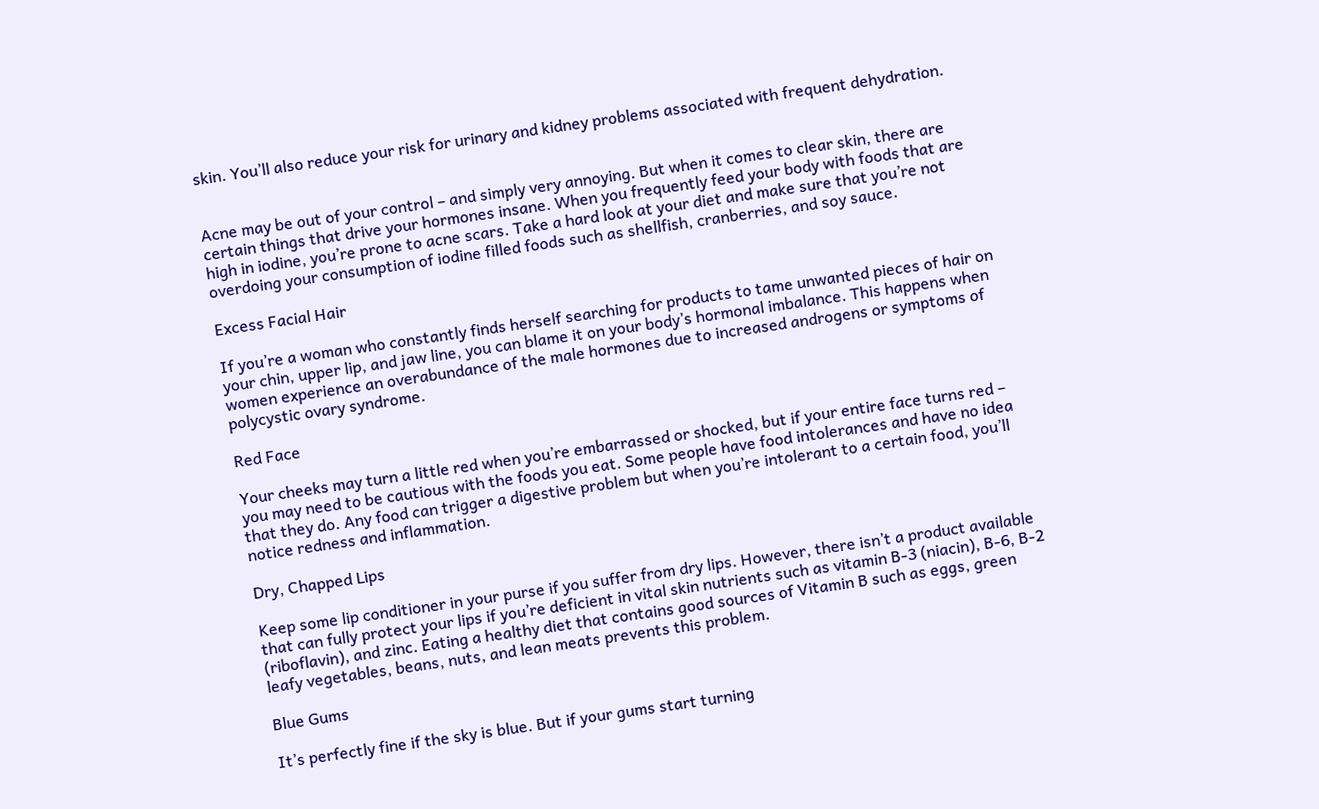skin. You’ll also reduce your risk for urinary and kidney problems associated with frequent dehydration.


Acne may be out of your control – and simply very annoying. But when it comes to clear skin, there are certain things that drive your hormones insane. When you frequently feed your body with foods that are high in iodine, you’re prone to acne scars. Take a hard look at your diet and make sure that you’re not overdoing your consumption of iodine filled foods such as shellfish, cranberries, and soy sauce.

Excess Facial Hair

If you’re a woman who constantly finds herself searching for products to tame unwanted pieces of hair on your chin, upper lip, and jaw line, you can blame it on your body’s hormonal imbalance. This happens when women experience an overabundance of the male hormones due to increased androgens or symptoms of polycystic ovary syndrome.

Red Face

Your cheeks may turn a little red when you’re embarrassed or shocked, but if your entire face turns red – you may need to be cautious with the foods you eat. Some people have food intolerances and have no idea that they do. Any food can trigger a digestive problem but when you’re intolerant to a certain food, you’ll notice redness and inflammation.

Dry, Chapped Lips

Keep some lip conditioner in your purse if you suffer from dry lips. However, there isn’t a product available that can fully protect your lips if you’re deficient in vital skin nutrients such as vitamin B-3 (niacin), B-6, B-2 (riboflavin), and zinc. Eating a healthy diet that contains good sources of Vitamin B such as eggs, green leafy vegetables, beans, nuts, and lean meats prevents this problem.

Blue Gums

It’s perfectly fine if the sky is blue. But if your gums start turning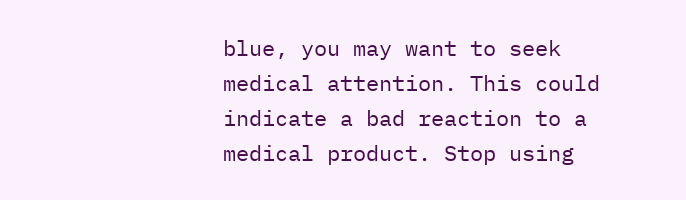blue, you may want to seek medical attention. This could indicate a bad reaction to a medical product. Stop using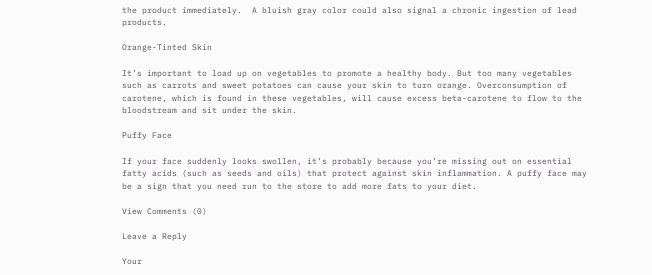the product immediately.  A bluish gray color could also signal a chronic ingestion of lead products.

Orange-Tinted Skin

It’s important to load up on vegetables to promote a healthy body. But too many vegetables such as carrots and sweet potatoes can cause your skin to turn orange. Overconsumption of carotene, which is found in these vegetables, will cause excess beta-carotene to flow to the bloodstream and sit under the skin.

Puffy Face

If your face suddenly looks swollen, it’s probably because you’re missing out on essential fatty acids (such as seeds and oils) that protect against skin inflammation. A puffy face may be a sign that you need run to the store to add more fats to your diet.

View Comments (0)

Leave a Reply

Your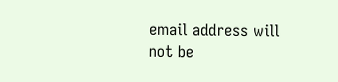email address will not be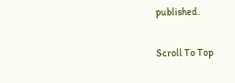published.

Scroll To Top